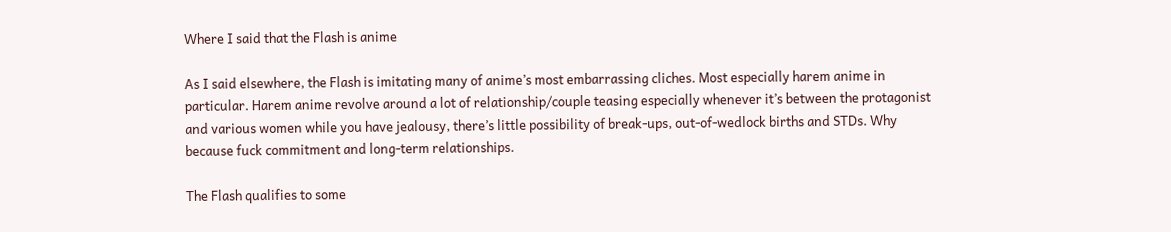Where I said that the Flash is anime

As I said elsewhere, the Flash is imitating many of anime’s most embarrassing cliches. Most especially harem anime in particular. Harem anime revolve around a lot of relationship/couple teasing especially whenever it’s between the protagonist and various women while you have jealousy, there’s little possibility of break-ups, out-of-wedlock births and STDs. Why because fuck commitment and long-term relationships.

The Flash qualifies to some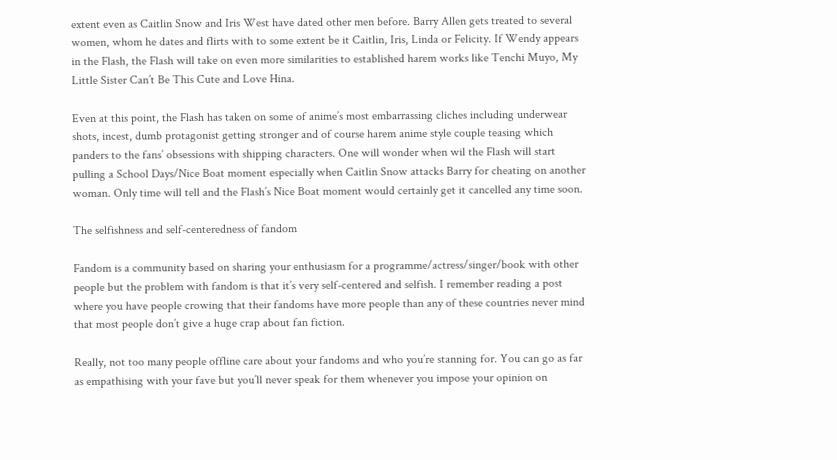extent even as Caitlin Snow and Iris West have dated other men before. Barry Allen gets treated to several women, whom he dates and flirts with to some extent be it Caitlin, Iris, Linda or Felicity. If Wendy appears in the Flash, the Flash will take on even more similarities to established harem works like Tenchi Muyo, My Little Sister Can’t Be This Cute and Love Hina.

Even at this point, the Flash has taken on some of anime’s most embarrassing cliches including underwear shots, incest, dumb protagonist getting stronger and of course harem anime style couple teasing which panders to the fans’ obsessions with shipping characters. One will wonder when wil the Flash will start pulling a School Days/Nice Boat moment especially when Caitlin Snow attacks Barry for cheating on another woman. Only time will tell and the Flash’s Nice Boat moment would certainly get it cancelled any time soon.

The selfishness and self-centeredness of fandom

Fandom is a community based on sharing your enthusiasm for a programme/actress/singer/book with other people but the problem with fandom is that it’s very self-centered and selfish. I remember reading a post where you have people crowing that their fandoms have more people than any of these countries never mind that most people don’t give a huge crap about fan fiction.

Really, not too many people offline care about your fandoms and who you’re stanning for. You can go as far as empathising with your fave but you’ll never speak for them whenever you impose your opinion on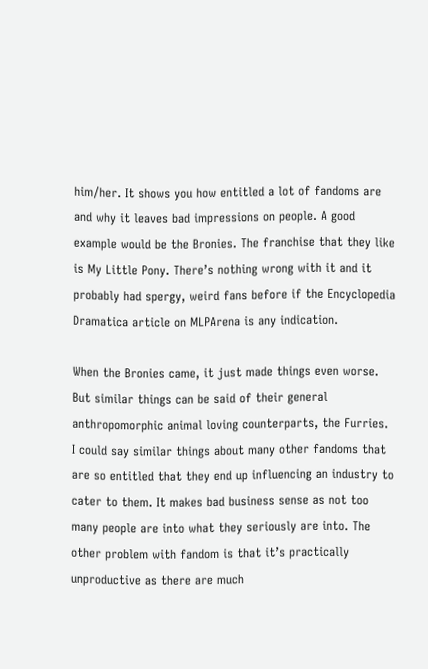him/her. It shows you how entitled a lot of fandoms are and why it leaves bad impressions on people. A good example would be the Bronies. The franchise that they like is My Little Pony. There’s nothing wrong with it and it probably had spergy, weird fans before if the Encyclopedia Dramatica article on MLPArena is any indication.

When the Bronies came, it just made things even worse. But similar things can be said of their general anthropomorphic animal loving counterparts, the Furries. I could say similar things about many other fandoms that are so entitled that they end up influencing an industry to cater to them. It makes bad business sense as not too many people are into what they seriously are into. The other problem with fandom is that it’s practically unproductive as there are much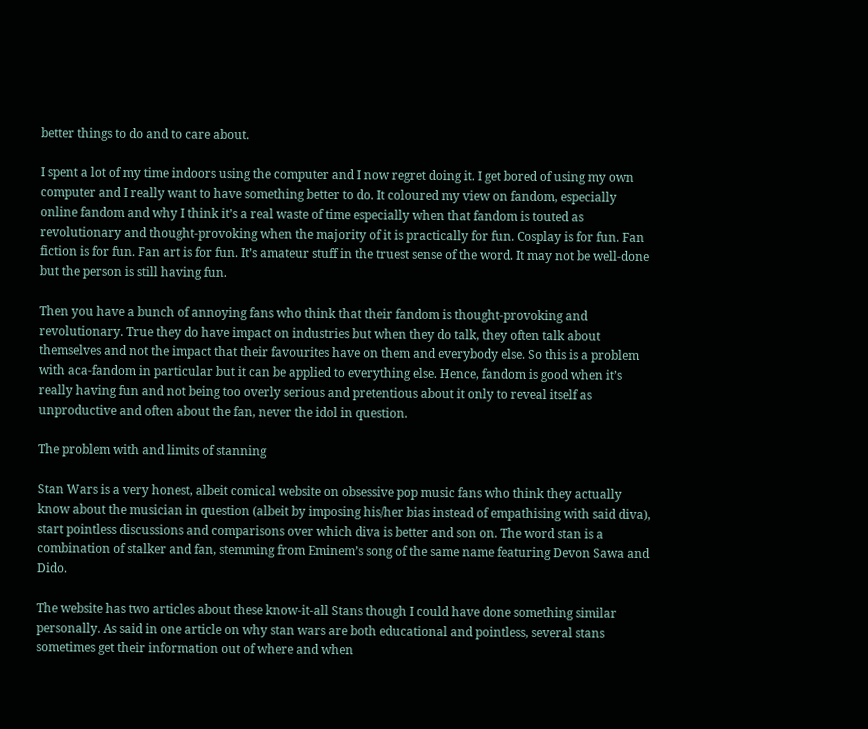better things to do and to care about.

I spent a lot of my time indoors using the computer and I now regret doing it. I get bored of using my own computer and I really want to have something better to do. It coloured my view on fandom, especially online fandom and why I think it’s a real waste of time especially when that fandom is touted as revolutionary and thought-provoking when the majority of it is practically for fun. Cosplay is for fun. Fan fiction is for fun. Fan art is for fun. It’s amateur stuff in the truest sense of the word. It may not be well-done but the person is still having fun.

Then you have a bunch of annoying fans who think that their fandom is thought-provoking and revolutionary. True they do have impact on industries but when they do talk, they often talk about themselves and not the impact that their favourites have on them and everybody else. So this is a problem with aca-fandom in particular but it can be applied to everything else. Hence, fandom is good when it’s really having fun and not being too overly serious and pretentious about it only to reveal itself as unproductive and often about the fan, never the idol in question.

The problem with and limits of stanning

Stan Wars is a very honest, albeit comical website on obsessive pop music fans who think they actually know about the musician in question (albeit by imposing his/her bias instead of empathising with said diva), start pointless discussions and comparisons over which diva is better and son on. The word stan is a combination of stalker and fan, stemming from Eminem’s song of the same name featuring Devon Sawa and Dido.

The website has two articles about these know-it-all Stans though I could have done something similar personally. As said in one article on why stan wars are both educational and pointless, several stans sometimes get their information out of where and when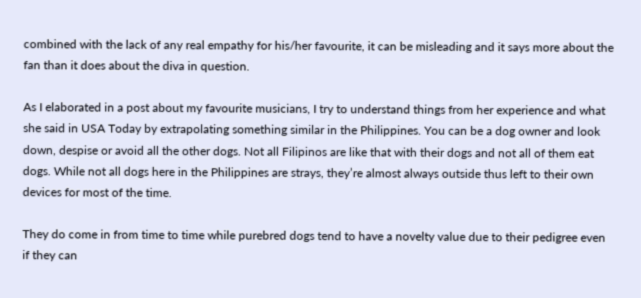combined with the lack of any real empathy for his/her favourite, it can be misleading and it says more about the fan than it does about the diva in question.

As I elaborated in a post about my favourite musicians, I try to understand things from her experience and what she said in USA Today by extrapolating something similar in the Philippines. You can be a dog owner and look down, despise or avoid all the other dogs. Not all Filipinos are like that with their dogs and not all of them eat dogs. While not all dogs here in the Philippines are strays, they’re almost always outside thus left to their own devices for most of the time.

They do come in from time to time while purebred dogs tend to have a novelty value due to their pedigree even if they can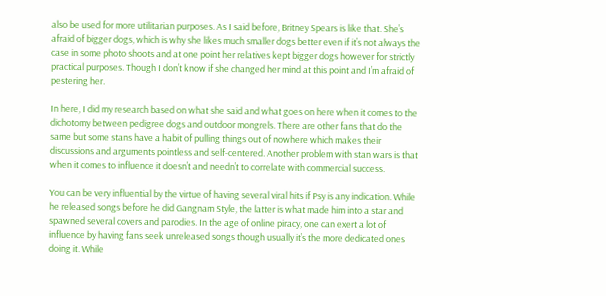also be used for more utilitarian purposes. As I said before, Britney Spears is like that. She’s afraid of bigger dogs, which is why she likes much smaller dogs better even if it’s not always the case in some photo shoots and at one point her relatives kept bigger dogs however for strictly practical purposes. Though I don’t know if she changed her mind at this point and I’m afraid of pestering her.

In here, I did my research based on what she said and what goes on here when it comes to the dichotomy between pedigree dogs and outdoor mongrels. There are other fans that do the same but some stans have a habit of pulling things out of nowhere which makes their discussions and arguments pointless and self-centered. Another problem with stan wars is that when it comes to influence it doesn’t and needn’t to correlate with commercial success.

You can be very influential by the virtue of having several viral hits if Psy is any indication. While he released songs before he did Gangnam Style, the latter is what made him into a star and spawned several covers and parodies. In the age of online piracy, one can exert a lot of influence by having fans seek unreleased songs though usually it’s the more dedicated ones doing it. While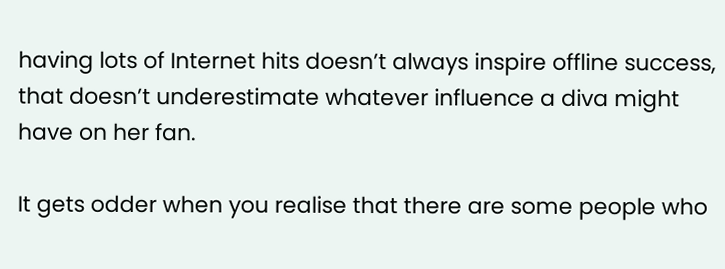having lots of Internet hits doesn’t always inspire offline success, that doesn’t underestimate whatever influence a diva might have on her fan.

It gets odder when you realise that there are some people who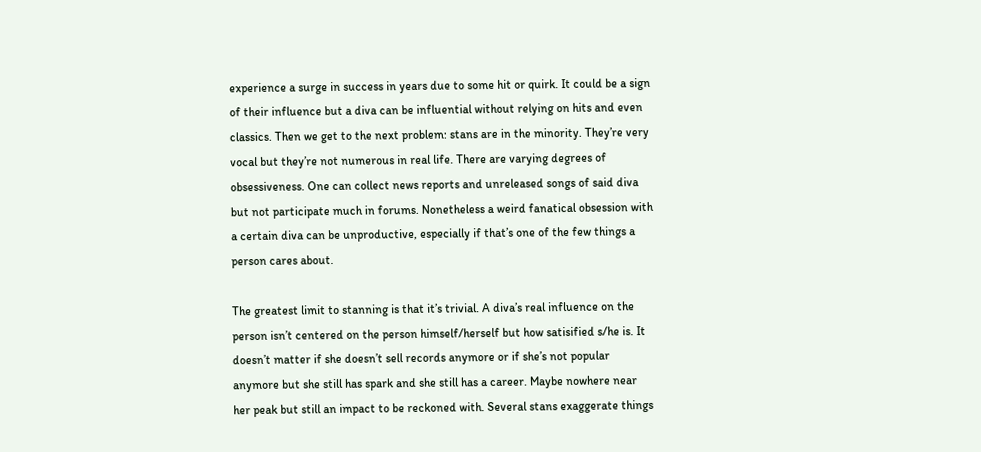experience a surge in success in years due to some hit or quirk. It could be a sign of their influence but a diva can be influential without relying on hits and even classics. Then we get to the next problem: stans are in the minority. They’re very vocal but they’re not numerous in real life. There are varying degrees of obsessiveness. One can collect news reports and unreleased songs of said diva but not participate much in forums. Nonetheless a weird fanatical obsession with a certain diva can be unproductive, especially if that’s one of the few things a person cares about.

The greatest limit to stanning is that it’s trivial. A diva’s real influence on the person isn’t centered on the person himself/herself but how satisified s/he is. It doesn’t matter if she doesn’t sell records anymore or if she’s not popular anymore but she still has spark and she still has a career. Maybe nowhere near her peak but still an impact to be reckoned with. Several stans exaggerate things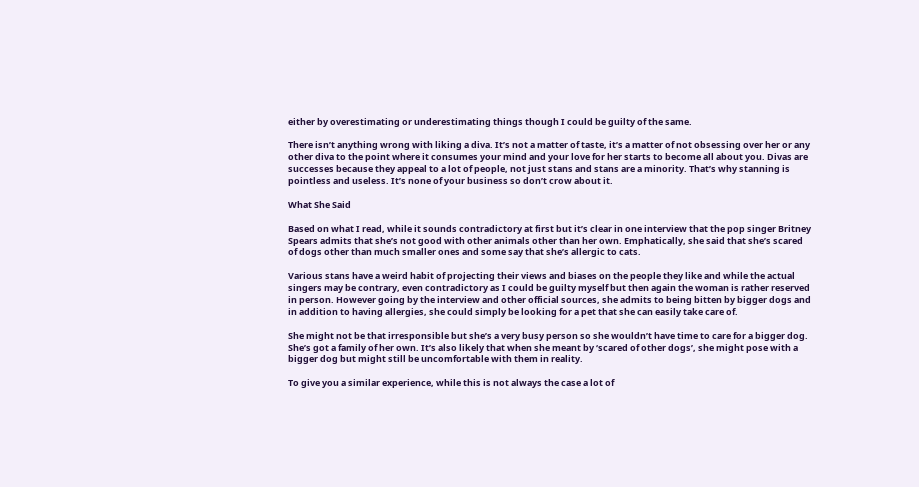either by overestimating or underestimating things though I could be guilty of the same.

There isn’t anything wrong with liking a diva. It’s not a matter of taste, it’s a matter of not obsessing over her or any other diva to the point where it consumes your mind and your love for her starts to become all about you. Divas are successes because they appeal to a lot of people, not just stans and stans are a minority. That’s why stanning is pointless and useless. It’s none of your business so don’t crow about it.

What She Said

Based on what I read, while it sounds contradictory at first but it’s clear in one interview that the pop singer Britney Spears admits that she’s not good with other animals other than her own. Emphatically, she said that she’s scared of dogs other than much smaller ones and some say that she’s allergic to cats.

Various stans have a weird habit of projecting their views and biases on the people they like and while the actual singers may be contrary, even contradictory as I could be guilty myself but then again the woman is rather reserved in person. However going by the interview and other official sources, she admits to being bitten by bigger dogs and in addition to having allergies, she could simply be looking for a pet that she can easily take care of.

She might not be that irresponsible but she’s a very busy person so she wouldn’t have time to care for a bigger dog. She’s got a family of her own. It’s also likely that when she meant by ‘scared of other dogs’, she might pose with a bigger dog but might still be uncomfortable with them in reality.

To give you a similar experience, while this is not always the case a lot of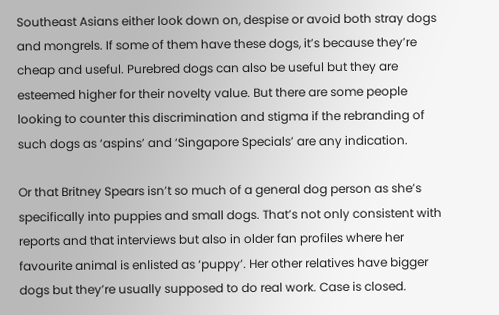Southeast Asians either look down on, despise or avoid both stray dogs and mongrels. If some of them have these dogs, it’s because they’re cheap and useful. Purebred dogs can also be useful but they are esteemed higher for their novelty value. But there are some people looking to counter this discrimination and stigma if the rebranding of such dogs as ‘aspins’ and ‘Singapore Specials’ are any indication.

Or that Britney Spears isn’t so much of a general dog person as she’s specifically into puppies and small dogs. That’s not only consistent with reports and that interviews but also in older fan profiles where her favourite animal is enlisted as ‘puppy’. Her other relatives have bigger dogs but they’re usually supposed to do real work. Case is closed.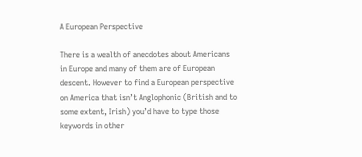A European Perspective

There is a wealth of anecdotes about Americans in Europe and many of them are of European descent. However to find a European perspective on America that isn’t Anglophonic (British and to some extent, Irish) you’d have to type those keywords in other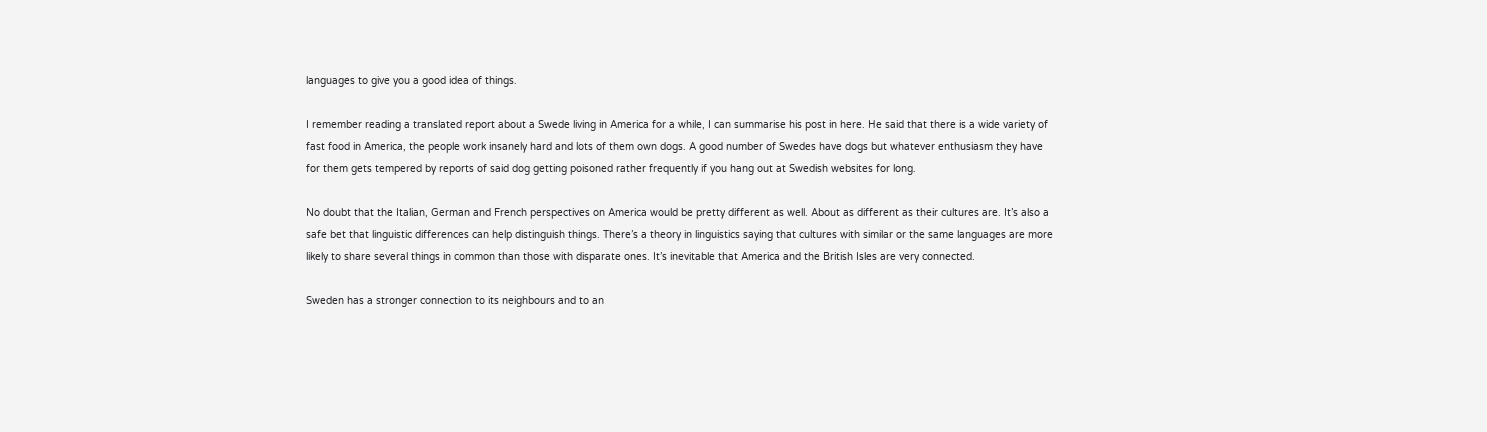languages to give you a good idea of things.

I remember reading a translated report about a Swede living in America for a while, I can summarise his post in here. He said that there is a wide variety of fast food in America, the people work insanely hard and lots of them own dogs. A good number of Swedes have dogs but whatever enthusiasm they have for them gets tempered by reports of said dog getting poisoned rather frequently if you hang out at Swedish websites for long.

No doubt that the Italian, German and French perspectives on America would be pretty different as well. About as different as their cultures are. It’s also a safe bet that linguistic differences can help distinguish things. There’s a theory in linguistics saying that cultures with similar or the same languages are more likely to share several things in common than those with disparate ones. It’s inevitable that America and the British Isles are very connected.

Sweden has a stronger connection to its neighbours and to an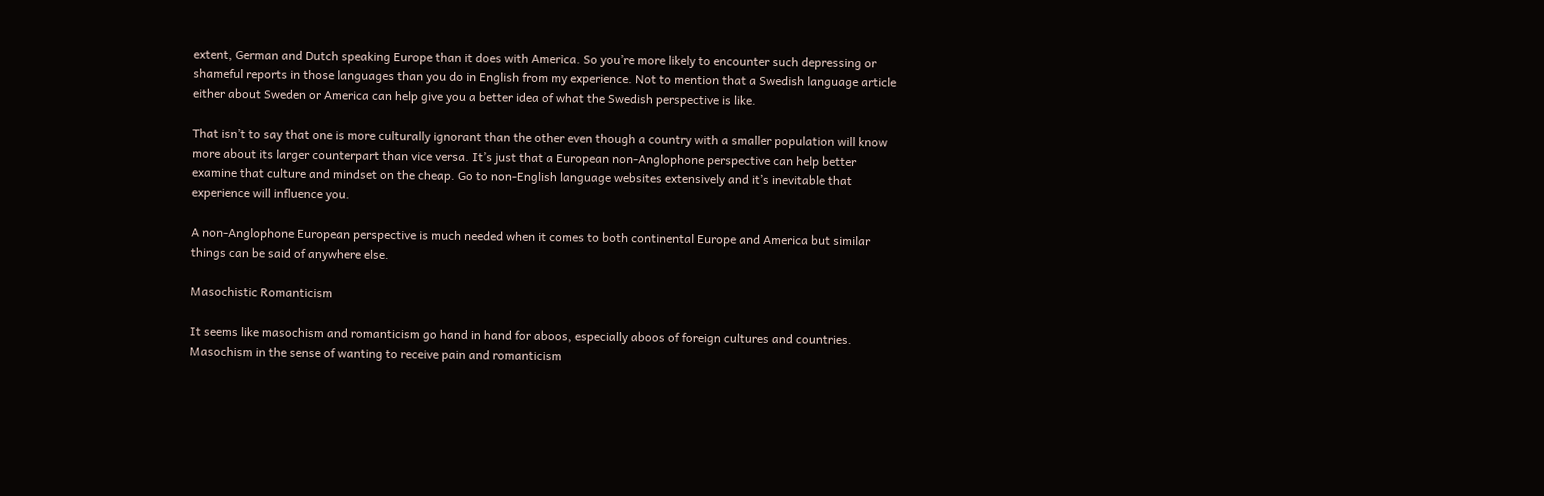extent, German and Dutch speaking Europe than it does with America. So you’re more likely to encounter such depressing or shameful reports in those languages than you do in English from my experience. Not to mention that a Swedish language article either about Sweden or America can help give you a better idea of what the Swedish perspective is like.

That isn’t to say that one is more culturally ignorant than the other even though a country with a smaller population will know more about its larger counterpart than vice versa. It’s just that a European non-Anglophone perspective can help better examine that culture and mindset on the cheap. Go to non-English language websites extensively and it’s inevitable that experience will influence you.

A non-Anglophone European perspective is much needed when it comes to both continental Europe and America but similar things can be said of anywhere else.

Masochistic Romanticism

It seems like masochism and romanticism go hand in hand for aboos, especially aboos of foreign cultures and countries. Masochism in the sense of wanting to receive pain and romanticism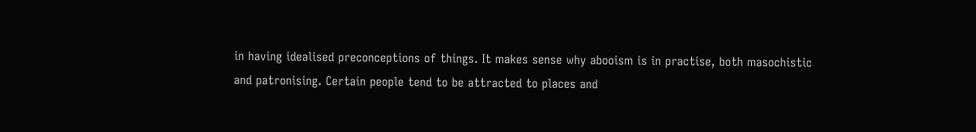in having idealised preconceptions of things. It makes sense why abooism is in practise, both masochistic and patronising. Certain people tend to be attracted to places and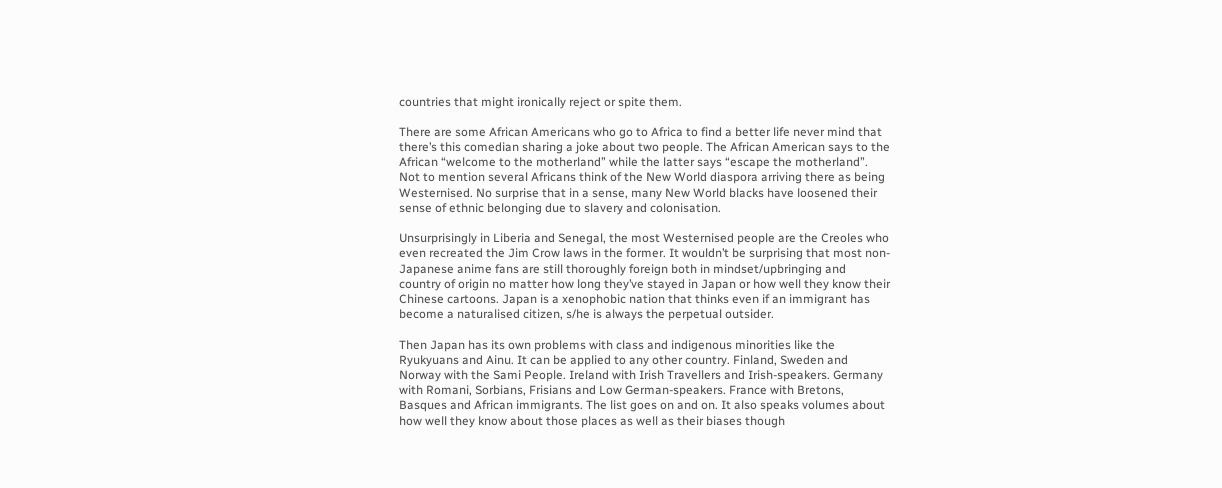countries that might ironically reject or spite them.

There are some African Americans who go to Africa to find a better life never mind that there’s this comedian sharing a joke about two people. The African American says to the African “welcome to the motherland” while the latter says “escape the motherland”. Not to mention several Africans think of the New World diaspora arriving there as being Westernised. No surprise that in a sense, many New World blacks have loosened their sense of ethnic belonging due to slavery and colonisation.

Unsurprisingly in Liberia and Senegal, the most Westernised people are the Creoles who even recreated the Jim Crow laws in the former. It wouldn’t be surprising that most non-Japanese anime fans are still thoroughly foreign both in mindset/upbringing and country of origin no matter how long they’ve stayed in Japan or how well they know their Chinese cartoons. Japan is a xenophobic nation that thinks even if an immigrant has become a naturalised citizen, s/he is always the perpetual outsider.

Then Japan has its own problems with class and indigenous minorities like the Ryukyuans and Ainu. It can be applied to any other country. Finland, Sweden and Norway with the Sami People. Ireland with Irish Travellers and Irish-speakers. Germany with Romani, Sorbians, Frisians and Low German-speakers. France with Bretons, Basques and African immigrants. The list goes on and on. It also speaks volumes about how well they know about those places as well as their biases though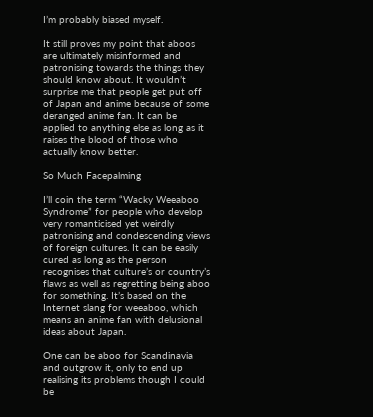I’m probably biased myself.

It still proves my point that aboos are ultimately misinformed and patronising towards the things they should know about. It wouldn’t surprise me that people get put off of Japan and anime because of some deranged anime fan. It can be applied to anything else as long as it raises the blood of those who actually know better.

So Much Facepalming

I’ll coin the term “Wacky Weeaboo Syndrome” for people who develop very romanticised yet weirdly patronising and condescending views of foreign cultures. It can be easily cured as long as the person recognises that culture’s or country’s flaws as well as regretting being aboo for something. It’s based on the Internet slang for weeaboo, which means an anime fan with delusional ideas about Japan.

One can be aboo for Scandinavia and outgrow it, only to end up realising its problems though I could be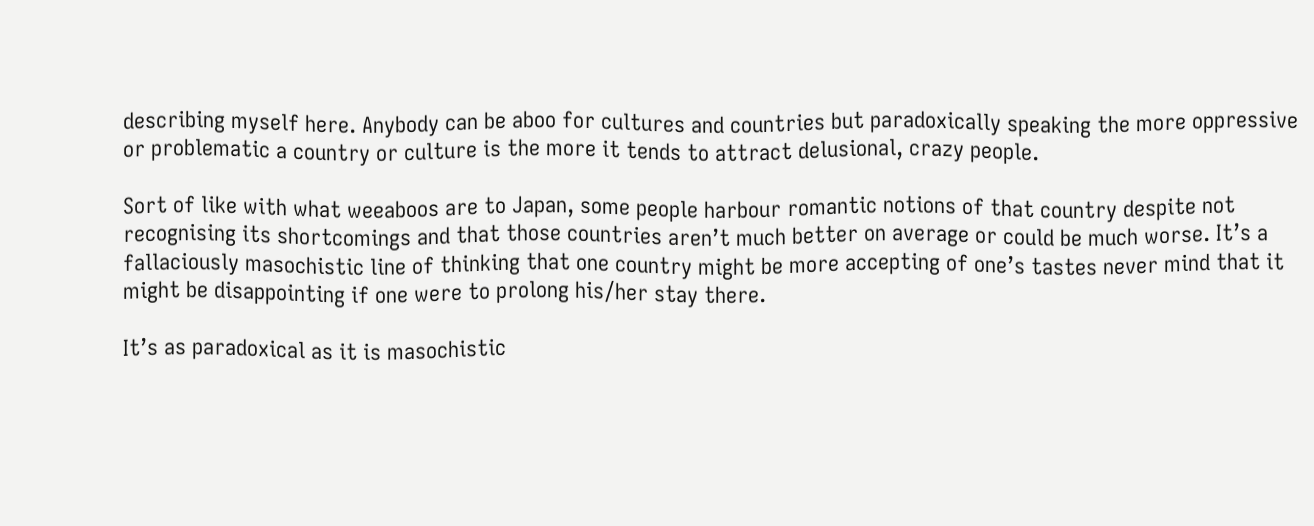describing myself here. Anybody can be aboo for cultures and countries but paradoxically speaking the more oppressive or problematic a country or culture is the more it tends to attract delusional, crazy people.

Sort of like with what weeaboos are to Japan, some people harbour romantic notions of that country despite not recognising its shortcomings and that those countries aren’t much better on average or could be much worse. It’s a fallaciously masochistic line of thinking that one country might be more accepting of one’s tastes never mind that it might be disappointing if one were to prolong his/her stay there.

It’s as paradoxical as it is masochistic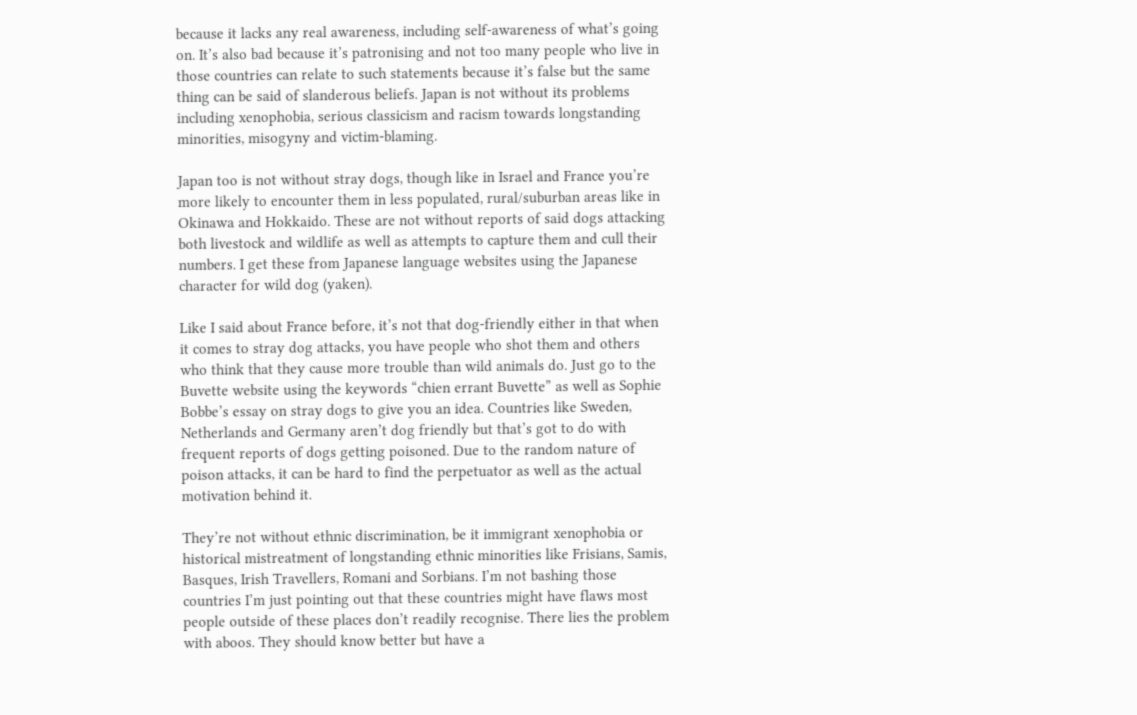because it lacks any real awareness, including self-awareness of what’s going on. It’s also bad because it’s patronising and not too many people who live in those countries can relate to such statements because it’s false but the same thing can be said of slanderous beliefs. Japan is not without its problems including xenophobia, serious classicism and racism towards longstanding minorities, misogyny and victim-blaming.

Japan too is not without stray dogs, though like in Israel and France you’re more likely to encounter them in less populated, rural/suburban areas like in Okinawa and Hokkaido. These are not without reports of said dogs attacking both livestock and wildlife as well as attempts to capture them and cull their numbers. I get these from Japanese language websites using the Japanese character for wild dog (yaken).

Like I said about France before, it’s not that dog-friendly either in that when it comes to stray dog attacks, you have people who shot them and others who think that they cause more trouble than wild animals do. Just go to the Buvette website using the keywords “chien errant Buvette” as well as Sophie Bobbe’s essay on stray dogs to give you an idea. Countries like Sweden, Netherlands and Germany aren’t dog friendly but that’s got to do with frequent reports of dogs getting poisoned. Due to the random nature of poison attacks, it can be hard to find the perpetuator as well as the actual motivation behind it.

They’re not without ethnic discrimination, be it immigrant xenophobia or historical mistreatment of longstanding ethnic minorities like Frisians, Samis, Basques, Irish Travellers, Romani and Sorbians. I’m not bashing those countries I’m just pointing out that these countries might have flaws most people outside of these places don’t readily recognise. There lies the problem with aboos. They should know better but have a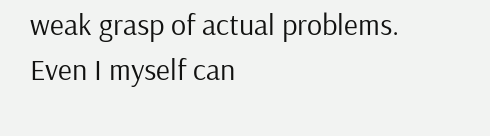weak grasp of actual problems. Even I myself can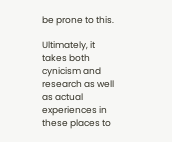be prone to this.

Ultimately, it takes both cynicism and research as well as actual experiences in these places to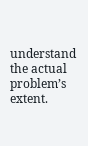understand the actual problem’s extent.